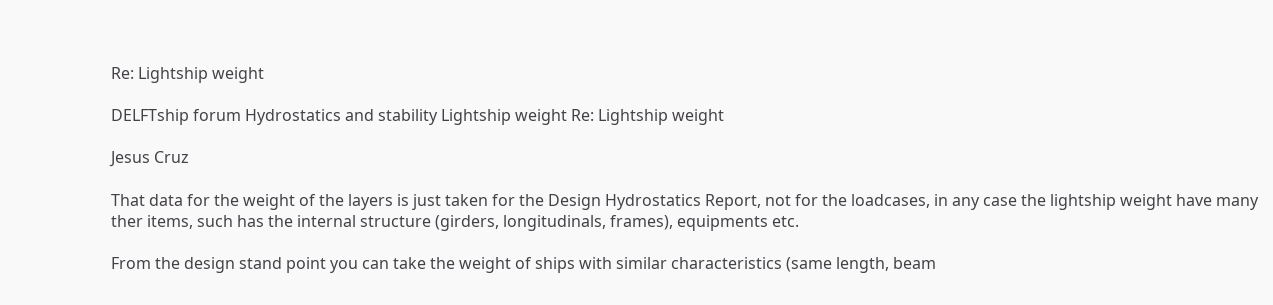Re: Lightship weight

DELFTship forum Hydrostatics and stability Lightship weight Re: Lightship weight

Jesus Cruz

That data for the weight of the layers is just taken for the Design Hydrostatics Report, not for the loadcases, in any case the lightship weight have many ther items, such has the internal structure (girders, longitudinals, frames), equipments etc.

From the design stand point you can take the weight of ships with similar characteristics (same length, beam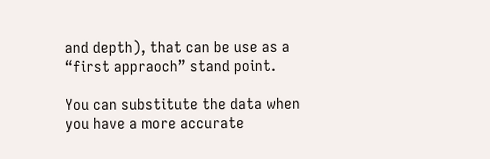and depth), that can be use as a “first appraoch” stand point.

You can substitute the data when you have a more accurate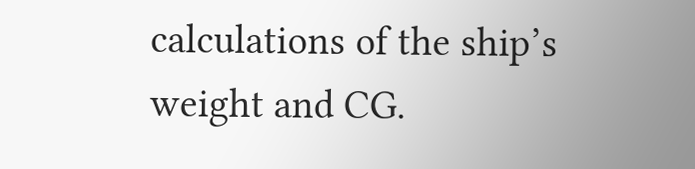calculations of the ship’s weight and CG.